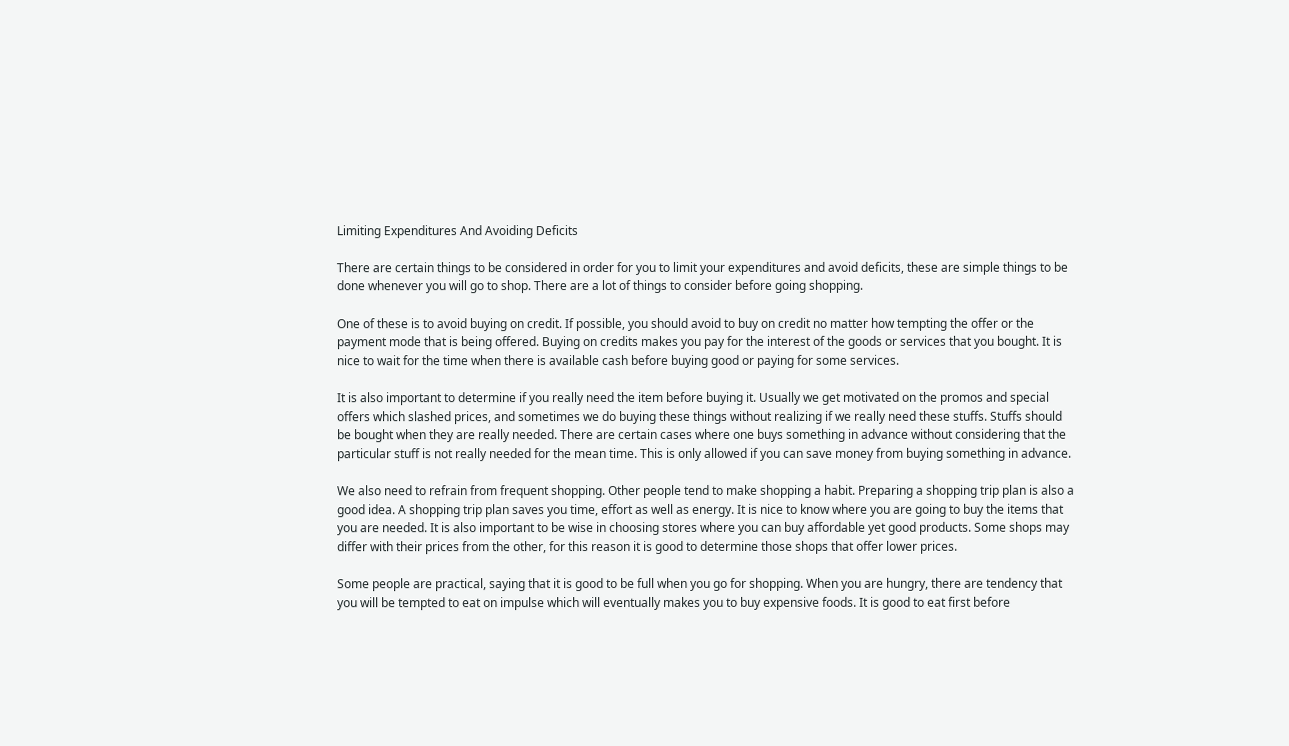Limiting Expenditures And Avoiding Deficits

There are certain things to be considered in order for you to limit your expenditures and avoid deficits, these are simple things to be done whenever you will go to shop. There are a lot of things to consider before going shopping.

One of these is to avoid buying on credit. If possible, you should avoid to buy on credit no matter how tempting the offer or the payment mode that is being offered. Buying on credits makes you pay for the interest of the goods or services that you bought. It is nice to wait for the time when there is available cash before buying good or paying for some services.

It is also important to determine if you really need the item before buying it. Usually we get motivated on the promos and special offers which slashed prices, and sometimes we do buying these things without realizing if we really need these stuffs. Stuffs should be bought when they are really needed. There are certain cases where one buys something in advance without considering that the particular stuff is not really needed for the mean time. This is only allowed if you can save money from buying something in advance.

We also need to refrain from frequent shopping. Other people tend to make shopping a habit. Preparing a shopping trip plan is also a good idea. A shopping trip plan saves you time, effort as well as energy. It is nice to know where you are going to buy the items that you are needed. It is also important to be wise in choosing stores where you can buy affordable yet good products. Some shops may differ with their prices from the other, for this reason it is good to determine those shops that offer lower prices.

Some people are practical, saying that it is good to be full when you go for shopping. When you are hungry, there are tendency that you will be tempted to eat on impulse which will eventually makes you to buy expensive foods. It is good to eat first before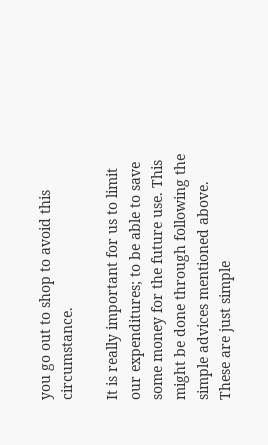you go out to shop to avoid this circumstance.

It is really important for us to limit our expenditures; to be able to save some money for the future use. This might be done through following the simple advices mentioned above. These are just simple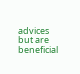advices but are beneficial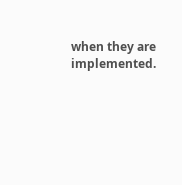when they are implemented.